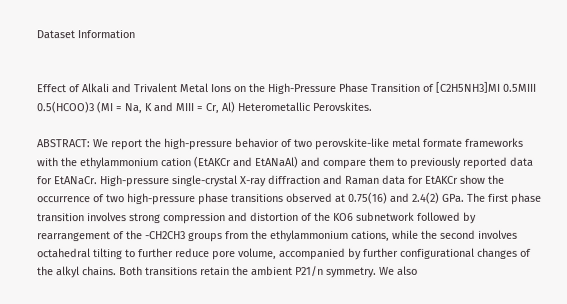Dataset Information


Effect of Alkali and Trivalent Metal Ions on the High-Pressure Phase Transition of [C2H5NH3]MI 0.5MIII 0.5(HCOO)3 (MI = Na, K and MIII = Cr, Al) Heterometallic Perovskites.

ABSTRACT: We report the high-pressure behavior of two perovskite-like metal formate frameworks with the ethylammonium cation (EtAKCr and EtANaAl) and compare them to previously reported data for EtANaCr. High-pressure single-crystal X-ray diffraction and Raman data for EtAKCr show the occurrence of two high-pressure phase transitions observed at 0.75(16) and 2.4(2) GPa. The first phase transition involves strong compression and distortion of the KO6 subnetwork followed by rearrangement of the -CH2CH3 groups from the ethylammonium cations, while the second involves octahedral tilting to further reduce pore volume, accompanied by further configurational changes of the alkyl chains. Both transitions retain the ambient P21/n symmetry. We also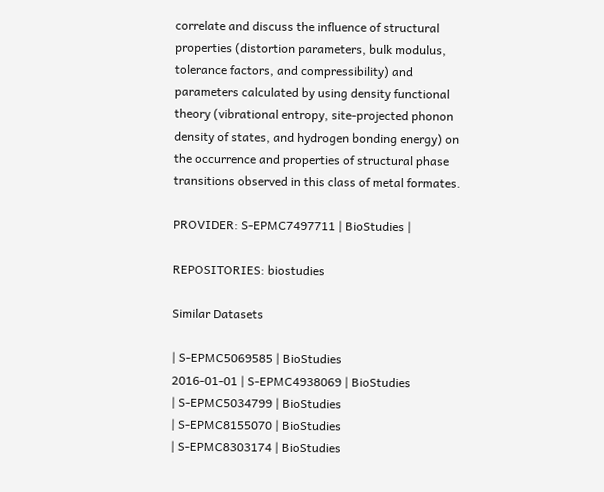correlate and discuss the influence of structural properties (distortion parameters, bulk modulus, tolerance factors, and compressibility) and parameters calculated by using density functional theory (vibrational entropy, site-projected phonon density of states, and hydrogen bonding energy) on the occurrence and properties of structural phase transitions observed in this class of metal formates.

PROVIDER: S-EPMC7497711 | BioStudies |

REPOSITORIES: biostudies

Similar Datasets

| S-EPMC5069585 | BioStudies
2016-01-01 | S-EPMC4938069 | BioStudies
| S-EPMC5034799 | BioStudies
| S-EPMC8155070 | BioStudies
| S-EPMC8303174 | BioStudies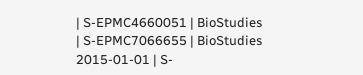| S-EPMC4660051 | BioStudies
| S-EPMC7066655 | BioStudies
2015-01-01 | S-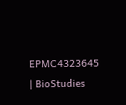EPMC4323645 | BioStudies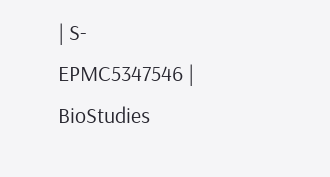| S-EPMC5347546 | BioStudies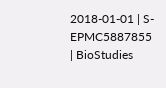2018-01-01 | S-EPMC5887855 | BioStudies